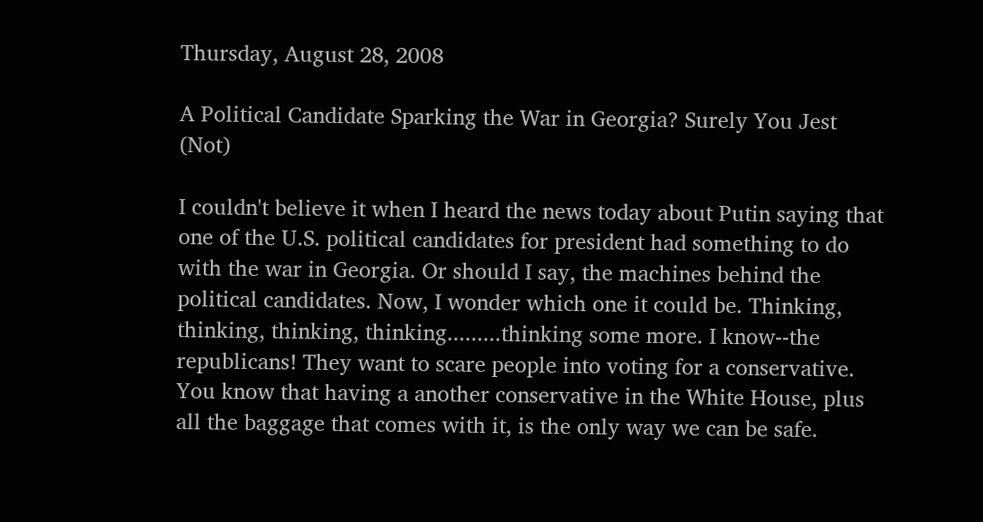Thursday, August 28, 2008

A Political Candidate Sparking the War in Georgia? Surely You Jest (Not)

I couldn't believe it when I heard the news today about Putin saying that one of the U.S. political candidates for president had something to do with the war in Georgia. Or should I say, the machines behind the political candidates. Now, I wonder which one it could be. Thinking, thinking, thinking, thinking.........thinking some more. I know--the republicans! They want to scare people into voting for a conservative. You know that having a another conservative in the White House, plus all the baggage that comes with it, is the only way we can be safe.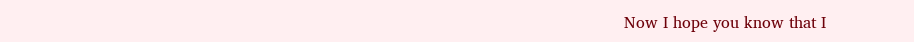Now I hope you know that I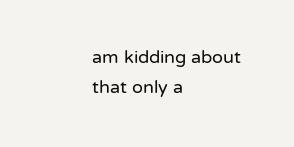am kidding about that only a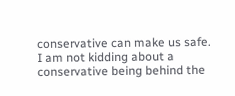conservative can make us safe. I am not kidding about a conservative being behind the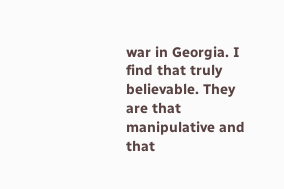war in Georgia. I find that truly believable. They are that manipulative and that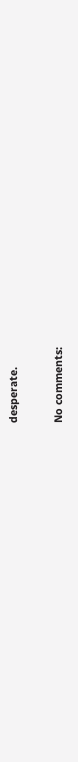desperate.

No comments: